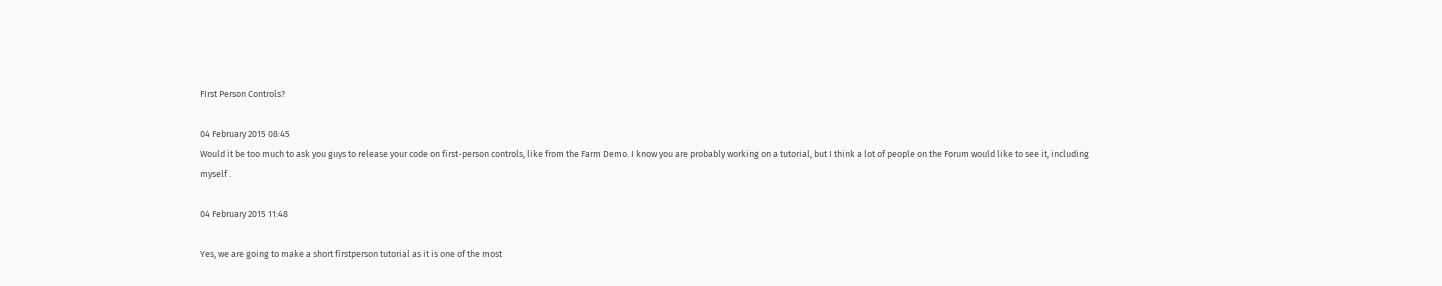FIrst Person Controls?

04 February 2015 08:45
Would it be too much to ask you guys to release your code on first-person controls, like from the Farm Demo. I know you are probably working on a tutorial, but I think a lot of people on the Forum would like to see it, including myself .

04 February 2015 11:48

Yes, we are going to make a short firstperson tutorial as it is one of the most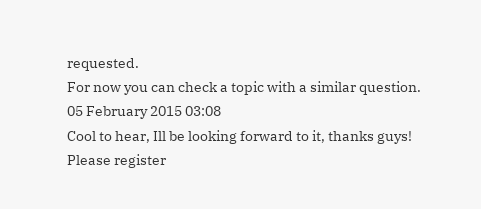requested.
For now you can check a topic with a similar question.
05 February 2015 03:08
Cool to hear, Ill be looking forward to it, thanks guys!
Please register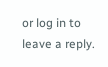or log in to leave a reply.